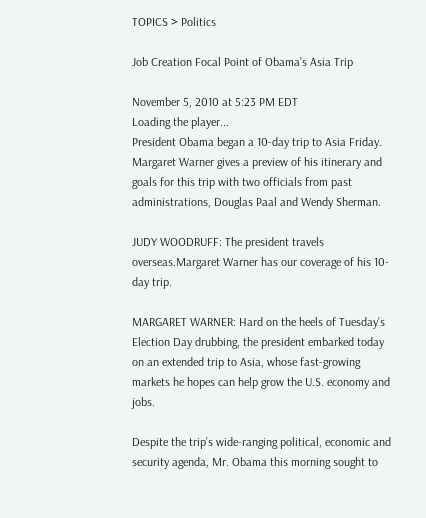TOPICS > Politics

Job Creation Focal Point of Obama’s Asia Trip

November 5, 2010 at 5:23 PM EDT
Loading the player...
President Obama began a 10-day trip to Asia Friday. Margaret Warner gives a preview of his itinerary and goals for this trip with two officials from past administrations, Douglas Paal and Wendy Sherman.

JUDY WOODRUFF: The president travels overseas.Margaret Warner has our coverage of his 10-day trip.

MARGARET WARNER: Hard on the heels of Tuesday’s Election Day drubbing, the president embarked today on an extended trip to Asia, whose fast-growing markets he hopes can help grow the U.S. economy and jobs.

Despite the trip’s wide-ranging political, economic and security agenda, Mr. Obama this morning sought to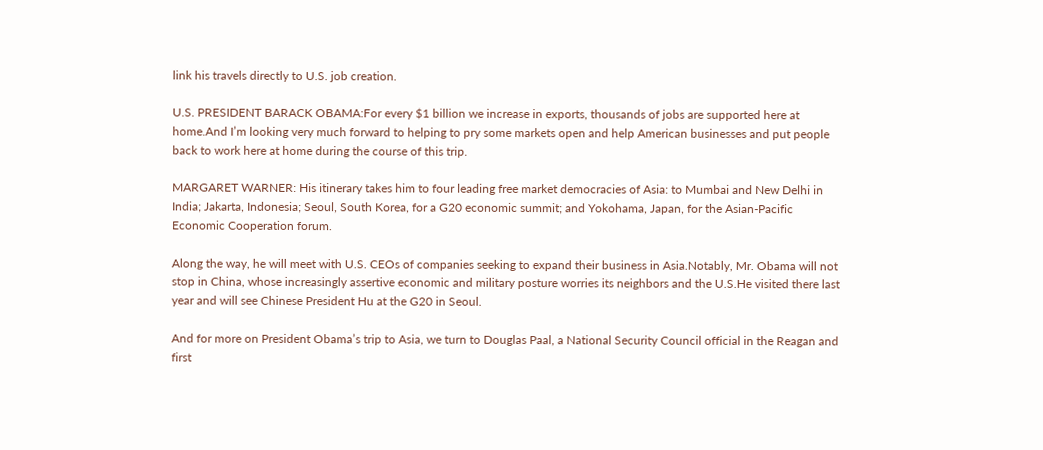link his travels directly to U.S. job creation.

U.S. PRESIDENT BARACK OBAMA:For every $1 billion we increase in exports, thousands of jobs are supported here at home.And I’m looking very much forward to helping to pry some markets open and help American businesses and put people back to work here at home during the course of this trip.

MARGARET WARNER: His itinerary takes him to four leading free market democracies of Asia: to Mumbai and New Delhi in India; Jakarta, Indonesia; Seoul, South Korea, for a G20 economic summit; and Yokohama, Japan, for the Asian-Pacific Economic Cooperation forum.

Along the way, he will meet with U.S. CEOs of companies seeking to expand their business in Asia.Notably, Mr. Obama will not stop in China, whose increasingly assertive economic and military posture worries its neighbors and the U.S.He visited there last year and will see Chinese President Hu at the G20 in Seoul.

And for more on President Obama’s trip to Asia, we turn to Douglas Paal, a National Security Council official in the Reagan and first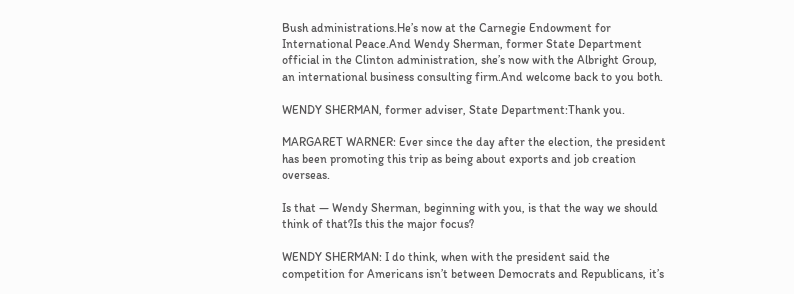Bush administrations.He’s now at the Carnegie Endowment for International Peace.And Wendy Sherman, former State Department official in the Clinton administration, she’s now with the Albright Group, an international business consulting firm.And welcome back to you both.

WENDY SHERMAN, former adviser, State Department:Thank you.

MARGARET WARNER: Ever since the day after the election, the president has been promoting this trip as being about exports and job creation overseas.

Is that — Wendy Sherman, beginning with you, is that the way we should think of that?Is this the major focus?

WENDY SHERMAN: I do think, when with the president said the competition for Americans isn’t between Democrats and Republicans, it’s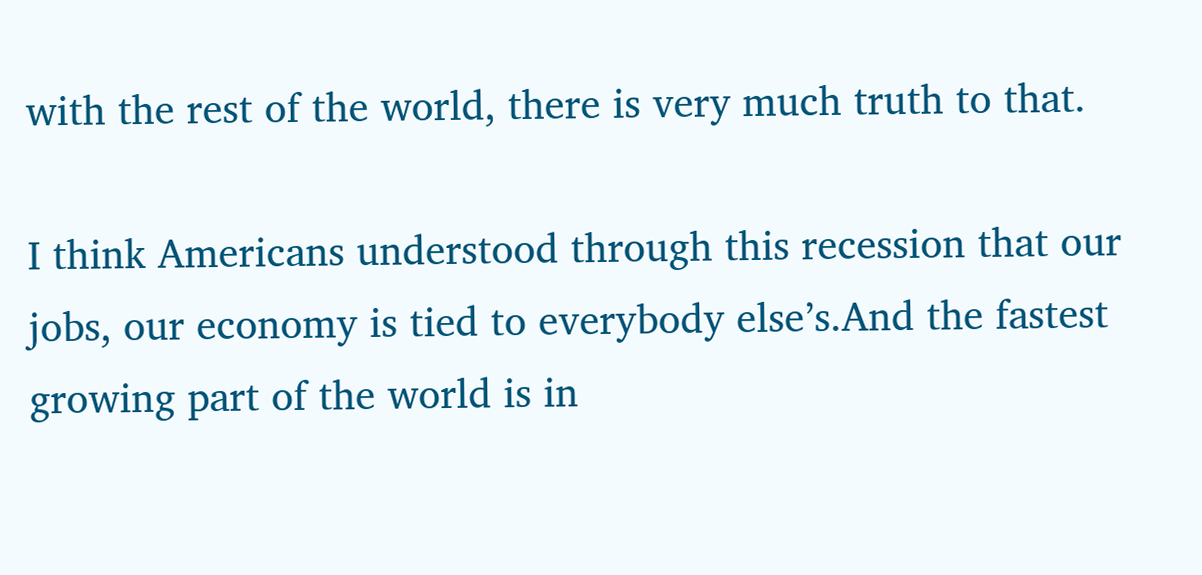with the rest of the world, there is very much truth to that.

I think Americans understood through this recession that our jobs, our economy is tied to everybody else’s.And the fastest growing part of the world is in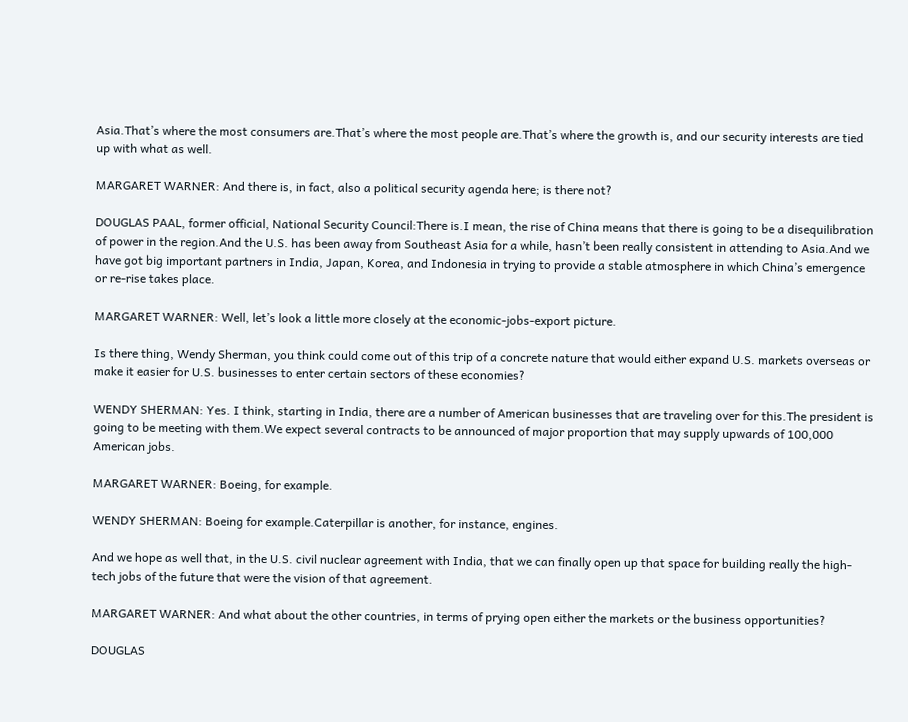Asia.That’s where the most consumers are.That’s where the most people are.That’s where the growth is, and our security interests are tied up with what as well.

MARGARET WARNER: And there is, in fact, also a political security agenda here; is there not?

DOUGLAS PAAL, former official, National Security Council:There is.I mean, the rise of China means that there is going to be a disequilibration of power in the region.And the U.S. has been away from Southeast Asia for a while, hasn’t been really consistent in attending to Asia.And we have got big important partners in India, Japan, Korea, and Indonesia in trying to provide a stable atmosphere in which China’s emergence or re-rise takes place.

MARGARET WARNER: Well, let’s look a little more closely at the economic-jobs-export picture.

Is there thing, Wendy Sherman, you think could come out of this trip of a concrete nature that would either expand U.S. markets overseas or make it easier for U.S. businesses to enter certain sectors of these economies?

WENDY SHERMAN: Yes. I think, starting in India, there are a number of American businesses that are traveling over for this.The president is going to be meeting with them.We expect several contracts to be announced of major proportion that may supply upwards of 100,000 American jobs.

MARGARET WARNER: Boeing, for example.

WENDY SHERMAN: Boeing for example.Caterpillar is another, for instance, engines.

And we hope as well that, in the U.S. civil nuclear agreement with India, that we can finally open up that space for building really the high-tech jobs of the future that were the vision of that agreement.

MARGARET WARNER: And what about the other countries, in terms of prying open either the markets or the business opportunities?

DOUGLAS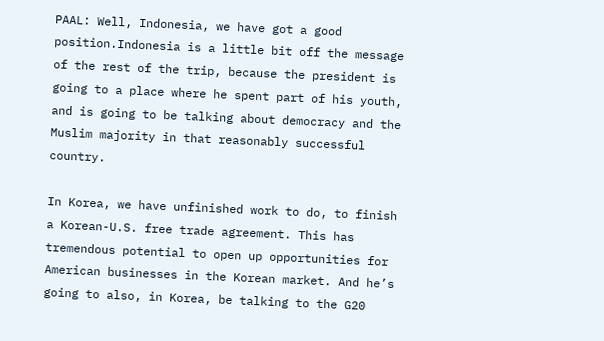PAAL: Well, Indonesia, we have got a good position.Indonesia is a little bit off the message of the rest of the trip, because the president is going to a place where he spent part of his youth, and is going to be talking about democracy and the Muslim majority in that reasonably successful country.

In Korea, we have unfinished work to do, to finish a Korean-U.S. free trade agreement. This has tremendous potential to open up opportunities for American businesses in the Korean market. And he’s going to also, in Korea, be talking to the G20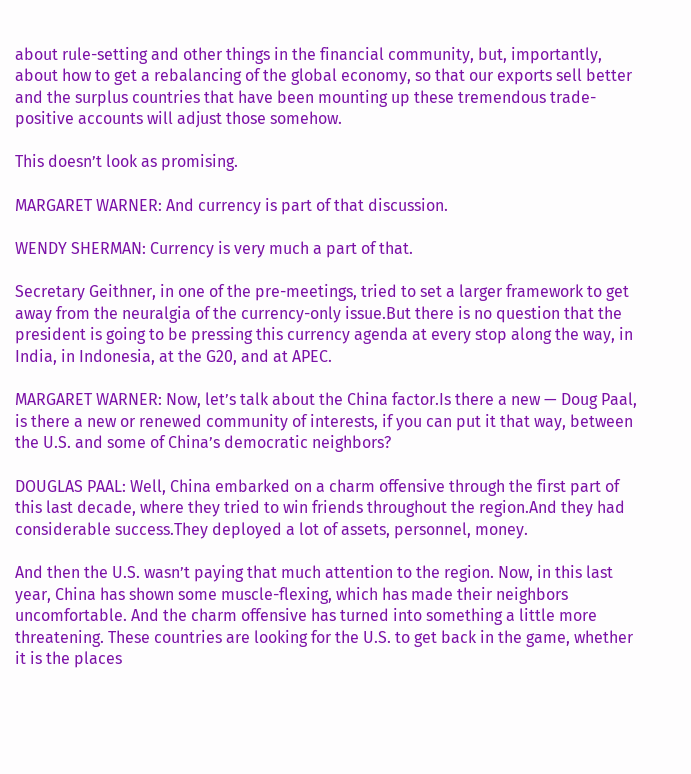about rule-setting and other things in the financial community, but, importantly, about how to get a rebalancing of the global economy, so that our exports sell better and the surplus countries that have been mounting up these tremendous trade-positive accounts will adjust those somehow.

This doesn’t look as promising.

MARGARET WARNER: And currency is part of that discussion.

WENDY SHERMAN: Currency is very much a part of that.

Secretary Geithner, in one of the pre-meetings, tried to set a larger framework to get away from the neuralgia of the currency-only issue.But there is no question that the president is going to be pressing this currency agenda at every stop along the way, in India, in Indonesia, at the G20, and at APEC.

MARGARET WARNER: Now, let’s talk about the China factor.Is there a new — Doug Paal, is there a new or renewed community of interests, if you can put it that way, between the U.S. and some of China’s democratic neighbors?

DOUGLAS PAAL: Well, China embarked on a charm offensive through the first part of this last decade, where they tried to win friends throughout the region.And they had considerable success.They deployed a lot of assets, personnel, money.

And then the U.S. wasn’t paying that much attention to the region. Now, in this last year, China has shown some muscle-flexing, which has made their neighbors uncomfortable. And the charm offensive has turned into something a little more threatening. These countries are looking for the U.S. to get back in the game, whether it is the places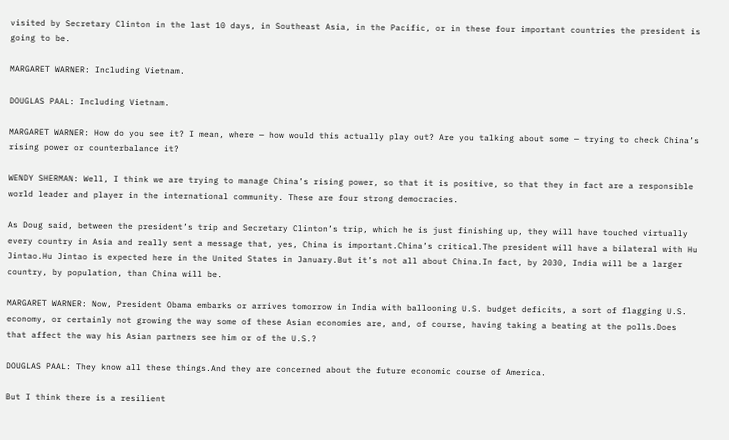visited by Secretary Clinton in the last 10 days, in Southeast Asia, in the Pacific, or in these four important countries the president is going to be.

MARGARET WARNER: Including Vietnam.

DOUGLAS PAAL: Including Vietnam.

MARGARET WARNER: How do you see it? I mean, where — how would this actually play out? Are you talking about some — trying to check China’s rising power or counterbalance it?

WENDY SHERMAN: Well, I think we are trying to manage China’s rising power, so that it is positive, so that they in fact are a responsible world leader and player in the international community. These are four strong democracies.

As Doug said, between the president’s trip and Secretary Clinton’s trip, which he is just finishing up, they will have touched virtually every country in Asia and really sent a message that, yes, China is important.China’s critical.The president will have a bilateral with Hu Jintao.Hu Jintao is expected here in the United States in January.But it’s not all about China.In fact, by 2030, India will be a larger country, by population, than China will be.

MARGARET WARNER: Now, President Obama embarks or arrives tomorrow in India with ballooning U.S. budget deficits, a sort of flagging U.S. economy, or certainly not growing the way some of these Asian economies are, and, of course, having taking a beating at the polls.Does that affect the way his Asian partners see him or of the U.S.?

DOUGLAS PAAL: They know all these things.And they are concerned about the future economic course of America.

But I think there is a resilient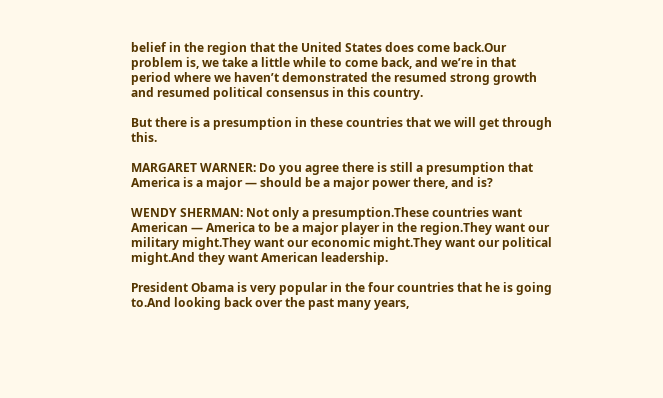belief in the region that the United States does come back.Our problem is, we take a little while to come back, and we’re in that period where we haven’t demonstrated the resumed strong growth and resumed political consensus in this country.

But there is a presumption in these countries that we will get through this.

MARGARET WARNER: Do you agree there is still a presumption that America is a major — should be a major power there, and is?

WENDY SHERMAN: Not only a presumption.These countries want American — America to be a major player in the region.They want our military might.They want our economic might.They want our political might.And they want American leadership.

President Obama is very popular in the four countries that he is going to.And looking back over the past many years,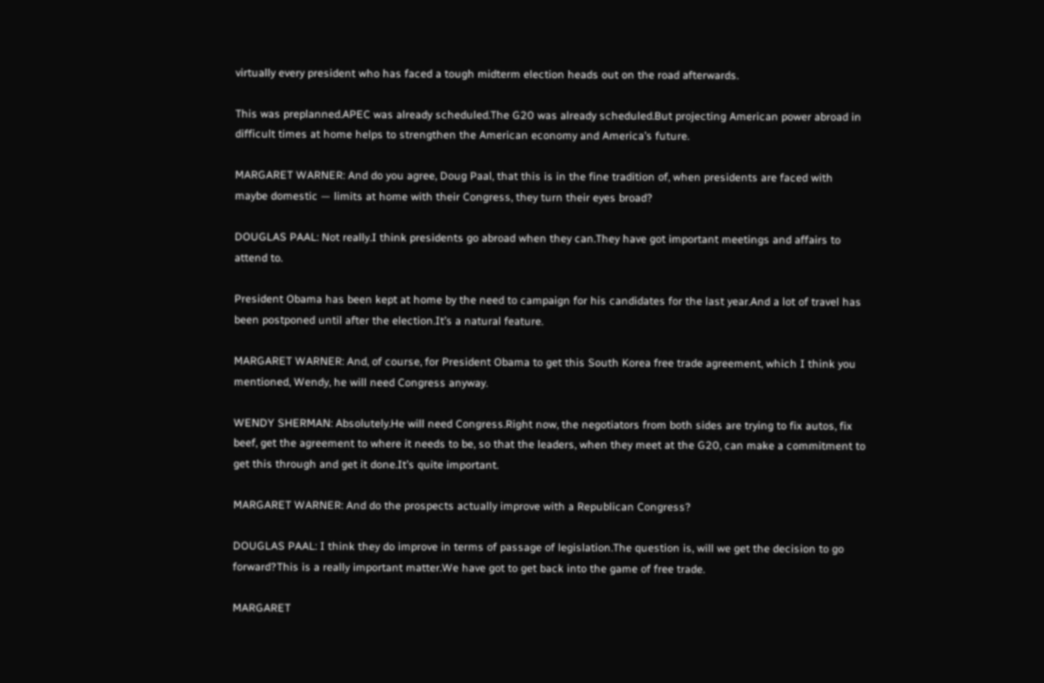virtually every president who has faced a tough midterm election heads out on the road afterwards.

This was preplanned.APEC was already scheduled.The G20 was already scheduled.But projecting American power abroad in difficult times at home helps to strengthen the American economy and America’s future.

MARGARET WARNER: And do you agree, Doug Paal, that this is in the fine tradition of, when presidents are faced with maybe domestic — limits at home with their Congress, they turn their eyes broad?

DOUGLAS PAAL: Not really.I think presidents go abroad when they can.They have got important meetings and affairs to attend to.

President Obama has been kept at home by the need to campaign for his candidates for the last year.And a lot of travel has been postponed until after the election.It’s a natural feature.

MARGARET WARNER: And, of course, for President Obama to get this South Korea free trade agreement, which I think you mentioned, Wendy, he will need Congress anyway.

WENDY SHERMAN: Absolutely.He will need Congress.Right now, the negotiators from both sides are trying to fix autos, fix beef, get the agreement to where it needs to be, so that the leaders, when they meet at the G20, can make a commitment to get this through and get it done.It’s quite important.

MARGARET WARNER: And do the prospects actually improve with a Republican Congress?

DOUGLAS PAAL: I think they do improve in terms of passage of legislation.The question is, will we get the decision to go forward?This is a really important matter.We have got to get back into the game of free trade.

MARGARET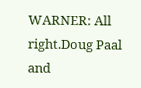WARNER: All right.Doug Paal and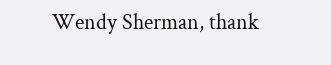Wendy Sherman, thank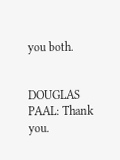you both.


DOUGLAS PAAL: Thank you.